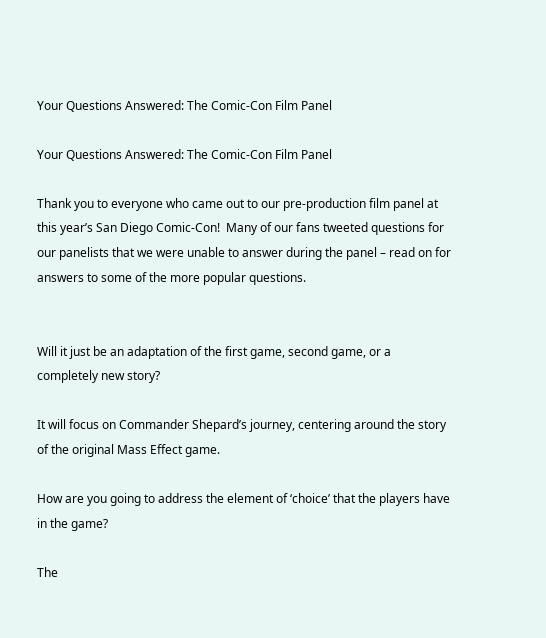Your Questions Answered: The Comic-Con Film Panel

Your Questions Answered: The Comic-Con Film Panel

Thank you to everyone who came out to our pre-production film panel at this year’s San Diego Comic-Con!  Many of our fans tweeted questions for our panelists that we were unable to answer during the panel – read on for answers to some of the more popular questions.


Will it just be an adaptation of the first game, second game, or a completely new story?

It will focus on Commander Shepard’s journey, centering around the story of the original Mass Effect game.

How are you going to address the element of ‘choice’ that the players have in the game?

The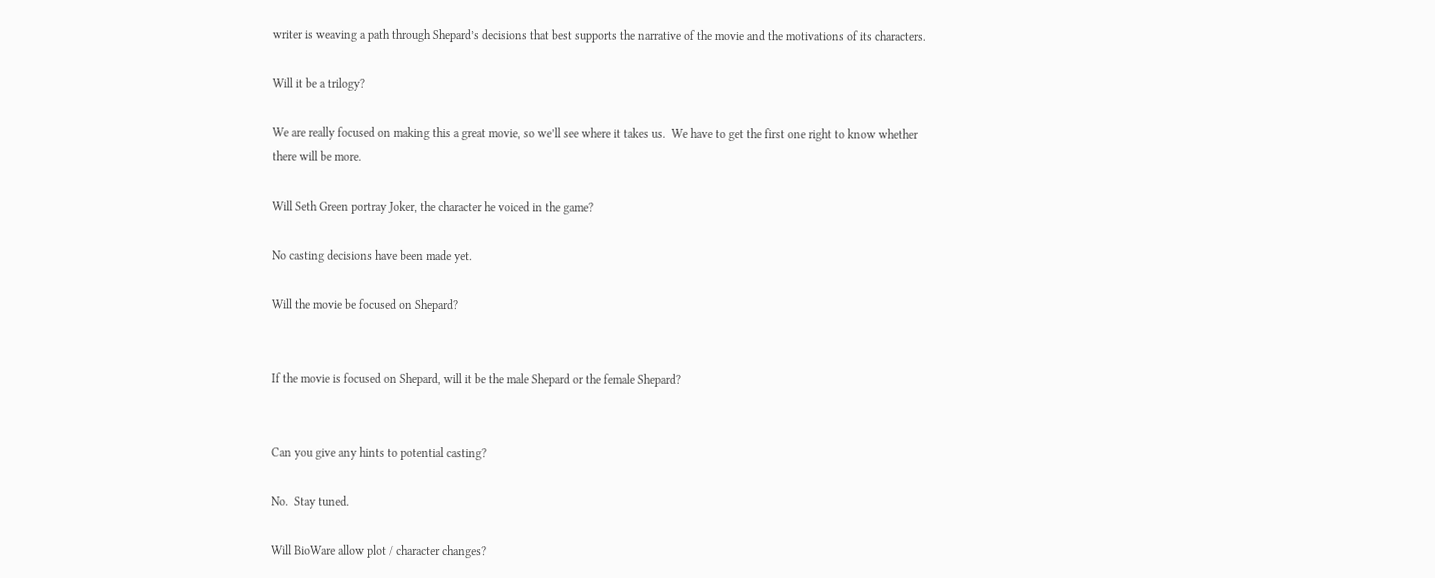writer is weaving a path through Shepard’s decisions that best supports the narrative of the movie and the motivations of its characters.

Will it be a trilogy?

We are really focused on making this a great movie, so we’ll see where it takes us.  We have to get the first one right to know whether there will be more.

Will Seth Green portray Joker, the character he voiced in the game?

No casting decisions have been made yet.

Will the movie be focused on Shepard?


If the movie is focused on Shepard, will it be the male Shepard or the female Shepard?


Can you give any hints to potential casting?

No.  Stay tuned.

Will BioWare allow plot / character changes?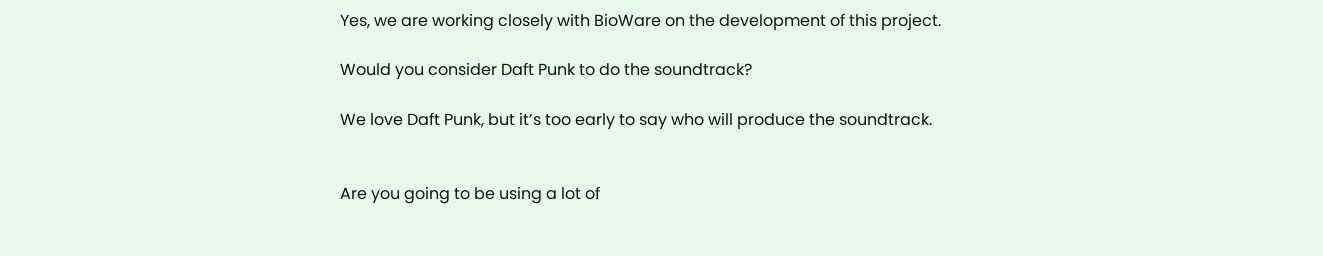Yes, we are working closely with BioWare on the development of this project.

Would you consider Daft Punk to do the soundtrack?

We love Daft Punk, but it’s too early to say who will produce the soundtrack.


Are you going to be using a lot of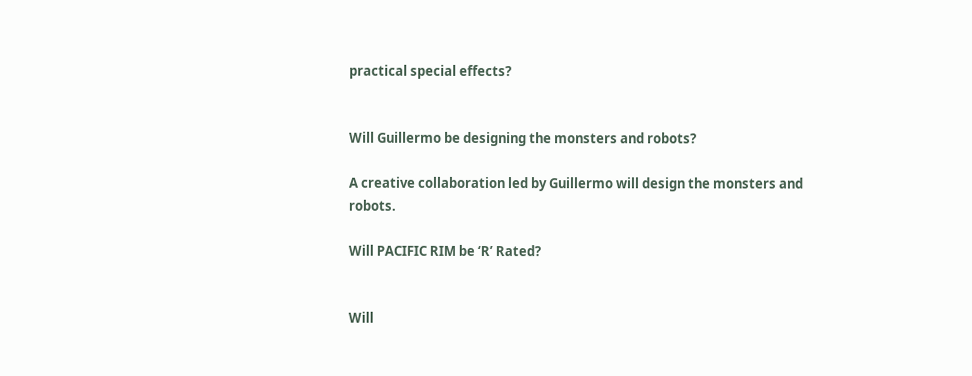practical special effects?


Will Guillermo be designing the monsters and robots?

A creative collaboration led by Guillermo will design the monsters and robots.

Will PACIFIC RIM be ‘R’ Rated?


Will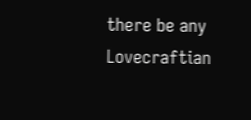there be any Lovecraftian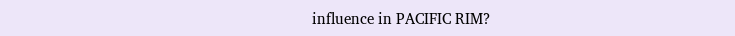influence in PACIFIC RIM?